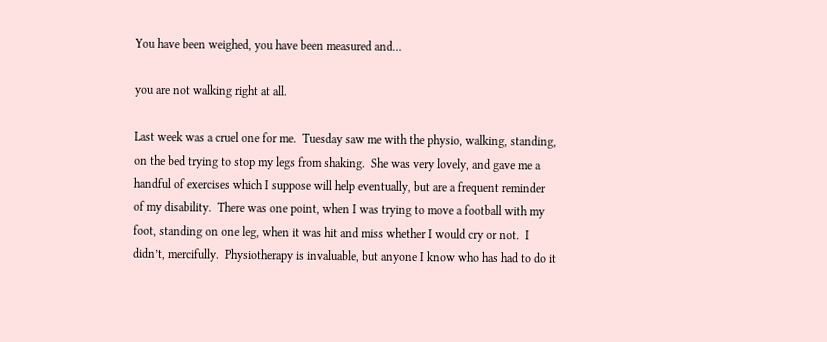You have been weighed, you have been measured and…

you are not walking right at all.

Last week was a cruel one for me.  Tuesday saw me with the physio, walking, standing, on the bed trying to stop my legs from shaking.  She was very lovely, and gave me a handful of exercises which I suppose will help eventually, but are a frequent reminder of my disability.  There was one point, when I was trying to move a football with my foot, standing on one leg, when it was hit and miss whether I would cry or not.  I didn’t, mercifully.  Physiotherapy is invaluable, but anyone I know who has had to do it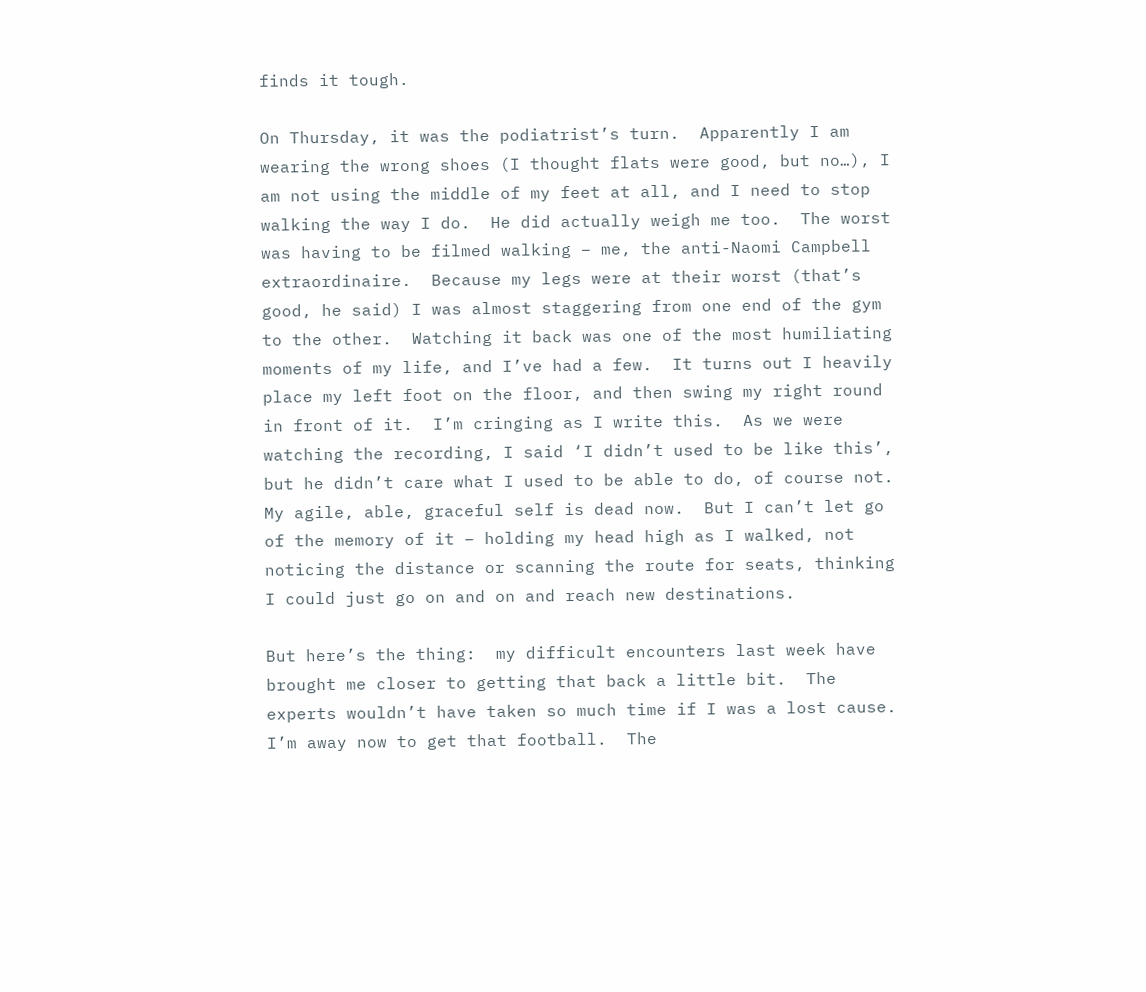finds it tough.

On Thursday, it was the podiatrist’s turn.  Apparently I am wearing the wrong shoes (I thought flats were good, but no…), I am not using the middle of my feet at all, and I need to stop walking the way I do.  He did actually weigh me too.  The worst was having to be filmed walking – me, the anti-Naomi Campbell extraordinaire.  Because my legs were at their worst (that’s good, he said) I was almost staggering from one end of the gym to the other.  Watching it back was one of the most humiliating moments of my life, and I’ve had a few.  It turns out I heavily place my left foot on the floor, and then swing my right round in front of it.  I’m cringing as I write this.  As we were watching the recording, I said ‘I didn’t used to be like this’, but he didn’t care what I used to be able to do, of course not.  My agile, able, graceful self is dead now.  But I can’t let go of the memory of it – holding my head high as I walked, not noticing the distance or scanning the route for seats, thinking I could just go on and on and reach new destinations.

But here’s the thing:  my difficult encounters last week have brought me closer to getting that back a little bit.  The experts wouldn’t have taken so much time if I was a lost cause.  I’m away now to get that football.  The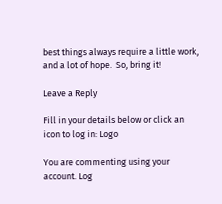best things always require a little work, and a lot of hope.  So, bring it!

Leave a Reply

Fill in your details below or click an icon to log in: Logo

You are commenting using your account. Log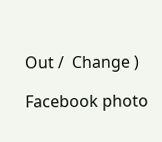Out /  Change )

Facebook photo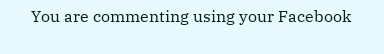You are commenting using your Facebook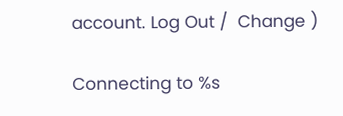account. Log Out /  Change )

Connecting to %s